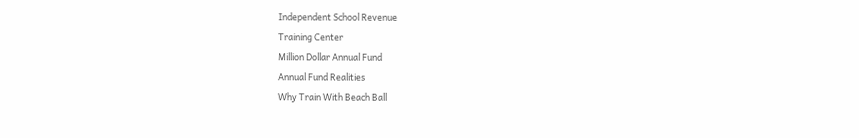Independent School Revenue
Training Center
Million Dollar Annual Fund
Annual Fund Realities
Why Train With Beach Ball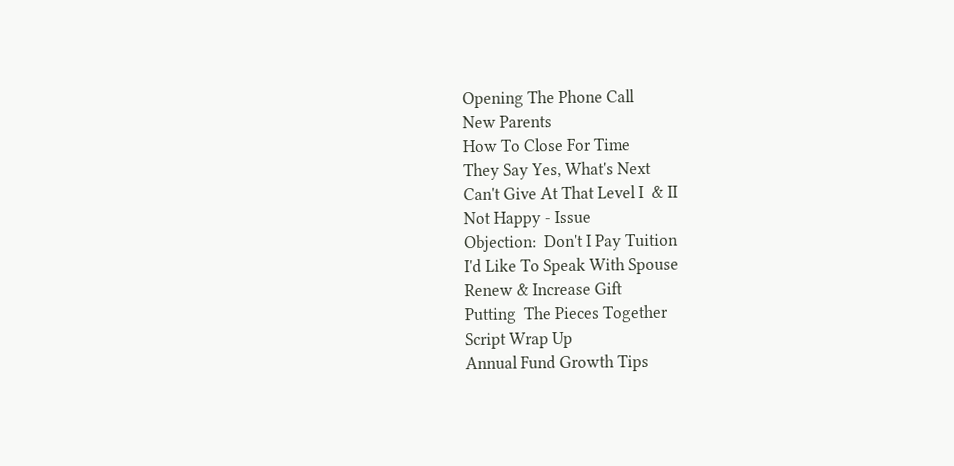Opening The Phone Call
New Parents
How To Close For Time
They Say Yes, What's Next
Can't Give At That Level I  & II
Not Happy - Issue
Objection:  Don't I Pay Tuition
I'd Like To Speak With Spouse
Renew & Increase Gift
Putting  The Pieces Together
Script Wrap Up
Annual Fund Growth Tips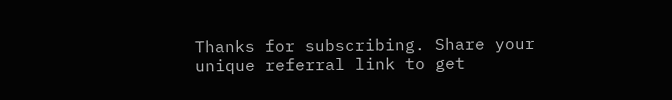Thanks for subscribing. Share your unique referral link to get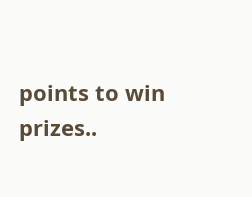points to win prizes..